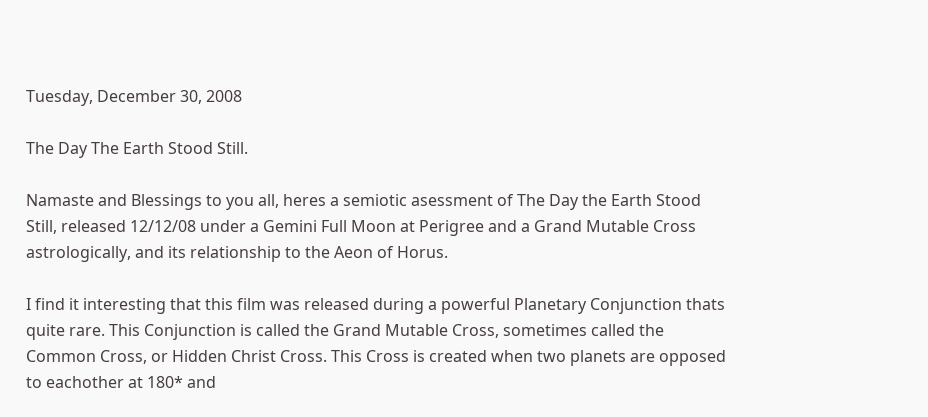Tuesday, December 30, 2008

The Day The Earth Stood Still.

Namaste and Blessings to you all, heres a semiotic asessment of The Day the Earth Stood Still, released 12/12/08 under a Gemini Full Moon at Perigree and a Grand Mutable Cross astrologically, and its relationship to the Aeon of Horus.

I find it interesting that this film was released during a powerful Planetary Conjunction thats quite rare. This Conjunction is called the Grand Mutable Cross, sometimes called the Common Cross, or Hidden Christ Cross. This Cross is created when two planets are opposed to eachother at 180* and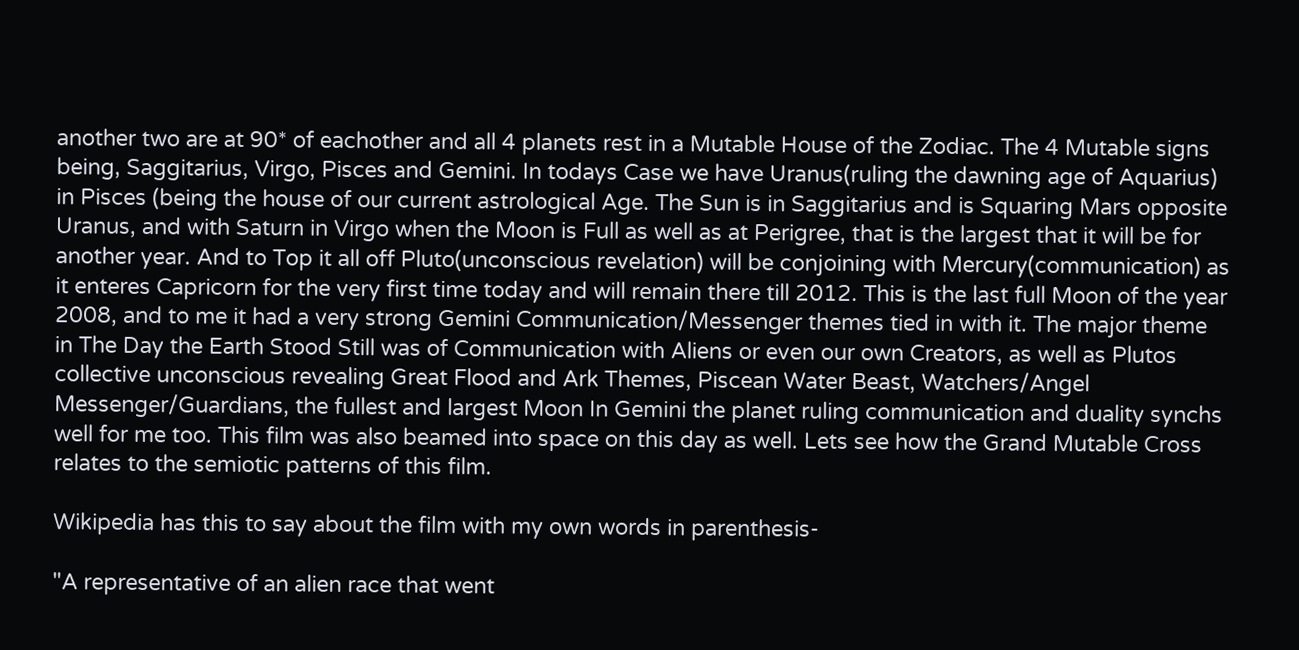another two are at 90* of eachother and all 4 planets rest in a Mutable House of the Zodiac. The 4 Mutable signs being, Saggitarius, Virgo, Pisces and Gemini. In todays Case we have Uranus(ruling the dawning age of Aquarius) in Pisces (being the house of our current astrological Age. The Sun is in Saggitarius and is Squaring Mars opposite Uranus, and with Saturn in Virgo when the Moon is Full as well as at Perigree, that is the largest that it will be for another year. And to Top it all off Pluto(unconscious revelation) will be conjoining with Mercury(communication) as it enteres Capricorn for the very first time today and will remain there till 2012. This is the last full Moon of the year 2008, and to me it had a very strong Gemini Communication/Messenger themes tied in with it. The major theme in The Day the Earth Stood Still was of Communication with Aliens or even our own Creators, as well as Plutos collective unconscious revealing Great Flood and Ark Themes, Piscean Water Beast, Watchers/Angel Messenger/Guardians, the fullest and largest Moon In Gemini the planet ruling communication and duality synchs well for me too. This film was also beamed into space on this day as well. Lets see how the Grand Mutable Cross relates to the semiotic patterns of this film.

Wikipedia has this to say about the film with my own words in parenthesis-

"A representative of an alien race that went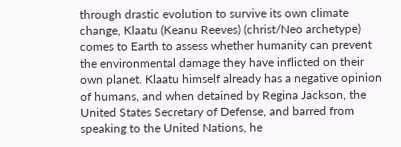through drastic evolution to survive its own climate change, Klaatu (Keanu Reeves) (christ/Neo archetype) comes to Earth to assess whether humanity can prevent the environmental damage they have inflicted on their own planet. Klaatu himself already has a negative opinion of humans, and when detained by Regina Jackson, the United States Secretary of Defense, and barred from speaking to the United Nations, he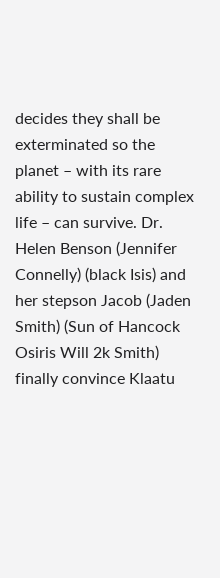decides they shall be exterminated so the planet – with its rare ability to sustain complex life – can survive. Dr. Helen Benson (Jennifer Connelly) (black Isis) and her stepson Jacob (Jaden Smith) (Sun of Hancock Osiris Will 2k Smith) finally convince Klaatu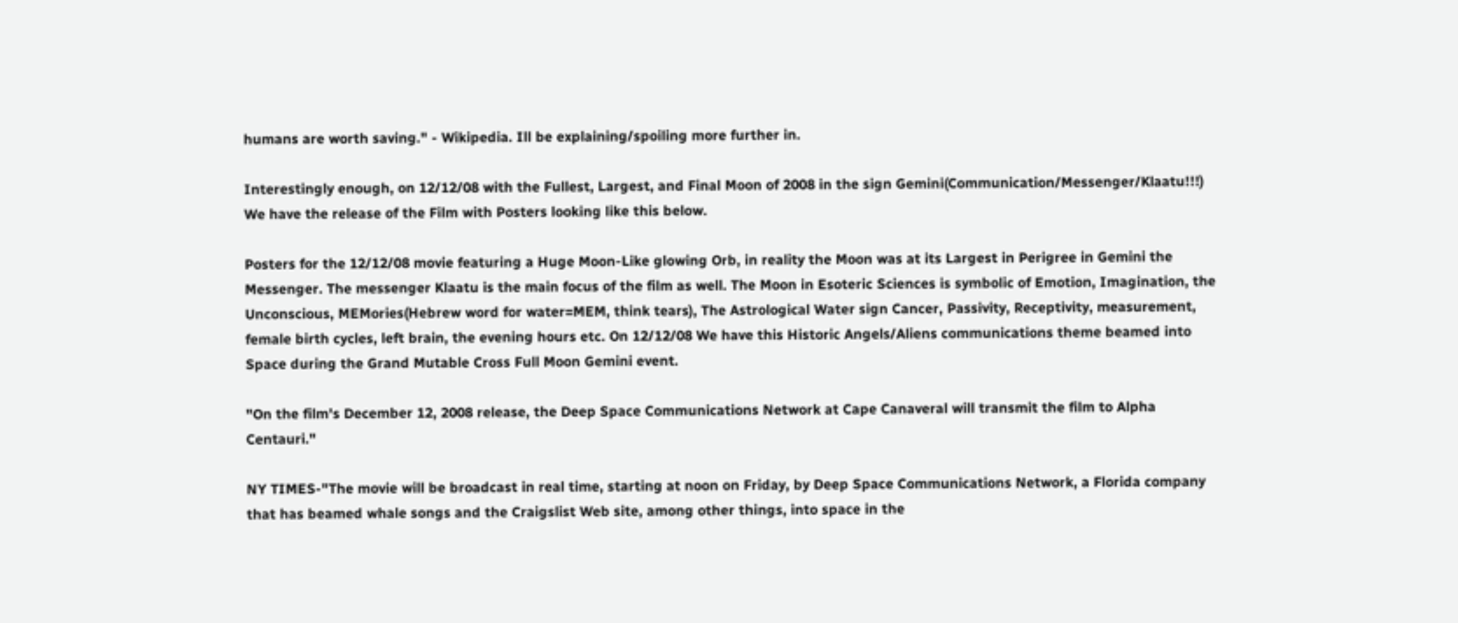humans are worth saving." - Wikipedia. Ill be explaining/spoiling more further in.

Interestingly enough, on 12/12/08 with the Fullest, Largest, and Final Moon of 2008 in the sign Gemini(Communication/Messenger/Klaatu!!!) We have the release of the Film with Posters looking like this below.

Posters for the 12/12/08 movie featuring a Huge Moon-Like glowing Orb, in reality the Moon was at its Largest in Perigree in Gemini the Messenger. The messenger Klaatu is the main focus of the film as well. The Moon in Esoteric Sciences is symbolic of Emotion, Imagination, the Unconscious, MEMories(Hebrew word for water=MEM, think tears), The Astrological Water sign Cancer, Passivity, Receptivity, measurement, female birth cycles, left brain, the evening hours etc. On 12/12/08 We have this Historic Angels/Aliens communications theme beamed into Space during the Grand Mutable Cross Full Moon Gemini event.

"On the film's December 12, 2008 release, the Deep Space Communications Network at Cape Canaveral will transmit the film to Alpha Centauri."

NY TIMES-"The movie will be broadcast in real time, starting at noon on Friday, by Deep Space Communications Network, a Florida company that has beamed whale songs and the Craigslist Web site, among other things, into space in the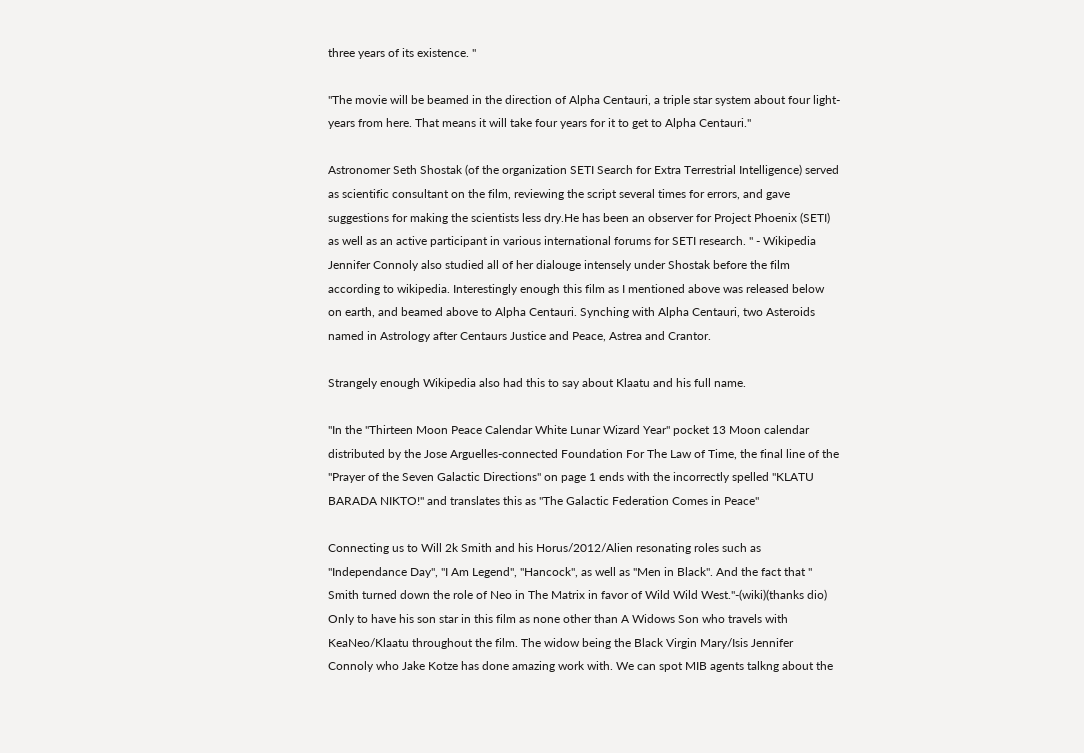three years of its existence. "

"The movie will be beamed in the direction of Alpha Centauri, a triple star system about four light-years from here. That means it will take four years for it to get to Alpha Centauri."

Astronomer Seth Shostak (of the organization SETI Search for Extra Terrestrial Intelligence) served as scientific consultant on the film, reviewing the script several times for errors, and gave suggestions for making the scientists less dry.He has been an observer for Project Phoenix (SETI) as well as an active participant in various international forums for SETI research. " - Wikipedia
Jennifer Connoly also studied all of her dialouge intensely under Shostak before the film according to wikipedia. Interestingly enough this film as I mentioned above was released below on earth, and beamed above to Alpha Centauri. Synching with Alpha Centauri, two Asteroids named in Astrology after Centaurs Justice and Peace, Astrea and Crantor.

Strangely enough Wikipedia also had this to say about Klaatu and his full name.

"In the "Thirteen Moon Peace Calendar White Lunar Wizard Year" pocket 13 Moon calendar distributed by the Jose Arguelles-connected Foundation For The Law of Time, the final line of the "Prayer of the Seven Galactic Directions" on page 1 ends with the incorrectly spelled "KLATU BARADA NIKTO!" and translates this as "The Galactic Federation Comes in Peace"

Connecting us to Will 2k Smith and his Horus/2012/Alien resonating roles such as "Independance Day", "I Am Legend", "Hancock", as well as "Men in Black". And the fact that " Smith turned down the role of Neo in The Matrix in favor of Wild Wild West."-(wiki)(thanks dio) Only to have his son star in this film as none other than A Widows Son who travels with KeaNeo/Klaatu throughout the film. The widow being the Black Virgin Mary/Isis Jennifer Connoly who Jake Kotze has done amazing work with. We can spot MIB agents talkng about the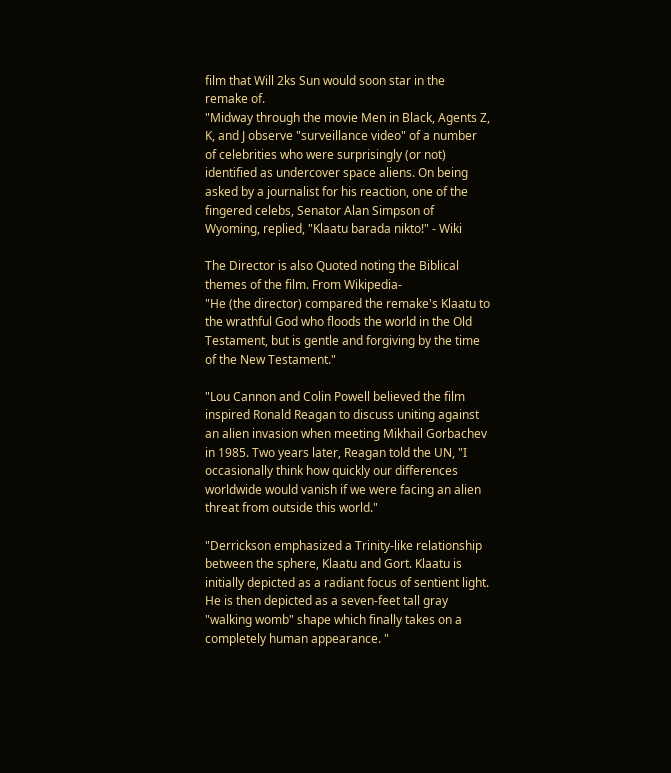film that Will 2ks Sun would soon star in the remake of.
"Midway through the movie Men in Black, Agents Z, K, and J observe "surveillance video" of a number of celebrities who were surprisingly (or not) identified as undercover space aliens. On being asked by a journalist for his reaction, one of the fingered celebs, Senator Alan Simpson of Wyoming, replied, "Klaatu barada nikto!" - Wiki

The Director is also Quoted noting the Biblical themes of the film. From Wikipedia-
"He (the director) compared the remake's Klaatu to the wrathful God who floods the world in the Old Testament, but is gentle and forgiving by the time of the New Testament."

"Lou Cannon and Colin Powell believed the film inspired Ronald Reagan to discuss uniting against an alien invasion when meeting Mikhail Gorbachev in 1985. Two years later, Reagan told the UN, "I occasionally think how quickly our differences worldwide would vanish if we were facing an alien threat from outside this world."

"Derrickson emphasized a Trinity-like relationship between the sphere, Klaatu and Gort. Klaatu is initially depicted as a radiant focus of sentient light. He is then depicted as a seven-feet tall gray "walking womb" shape which finally takes on a completely human appearance. "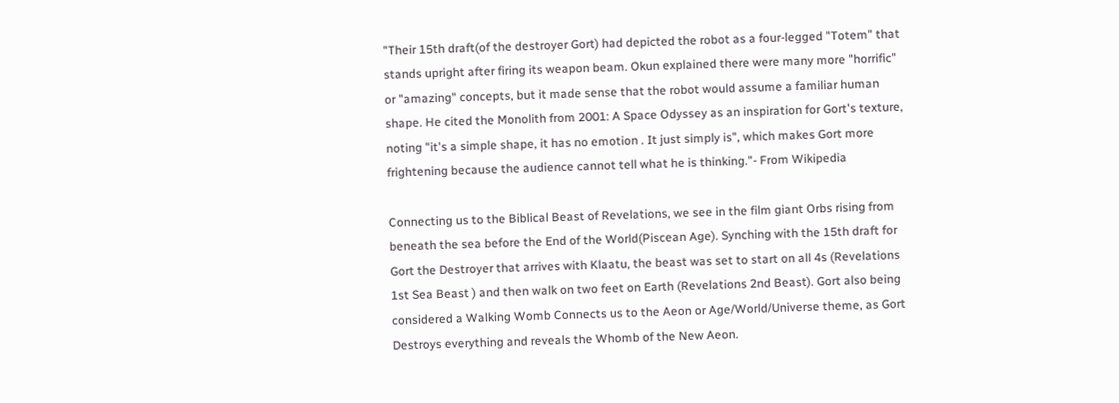"Their 15th draft(of the destroyer Gort) had depicted the robot as a four-legged "Totem" that stands upright after firing its weapon beam. Okun explained there were many more "horrific" or "amazing" concepts, but it made sense that the robot would assume a familiar human shape. He cited the Monolith from 2001: A Space Odyssey as an inspiration for Gort's texture, noting "it's a simple shape, it has no emotion . It just simply is", which makes Gort more frightening because the audience cannot tell what he is thinking."- From Wikipedia

Connecting us to the Biblical Beast of Revelations, we see in the film giant Orbs rising from beneath the sea before the End of the World(Piscean Age). Synching with the 15th draft for Gort the Destroyer that arrives with Klaatu, the beast was set to start on all 4s (Revelations 1st Sea Beast ) and then walk on two feet on Earth (Revelations 2nd Beast). Gort also being considered a Walking Womb Connects us to the Aeon or Age/World/Universe theme, as Gort Destroys everything and reveals the Whomb of the New Aeon.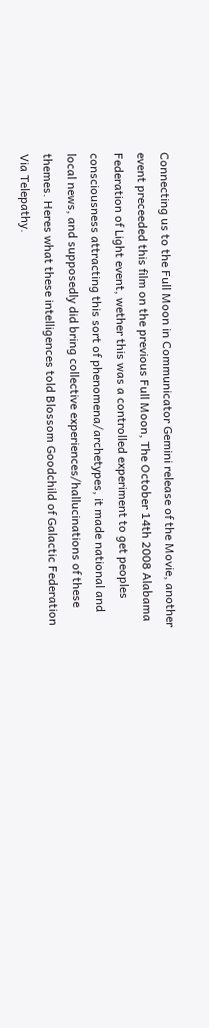Connecting us to the Full Moon in Communicator Gemini release of the Movie, another event preceeded this film on the previous Full Moon, The October 14th 2008 Alabama Federation of Light event, wether this was a controlled experiment to get peoples consciousness attracting this sort of phenomena/archetypes, it made national and local news, and supposedly did bring collective experiences/hallucinations of these themes. Heres what these intelligences told Blossom Goodchild of Galactic Federation Via Telepathy.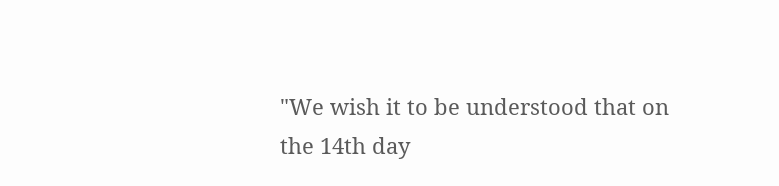"We wish it to be understood that on the 14th day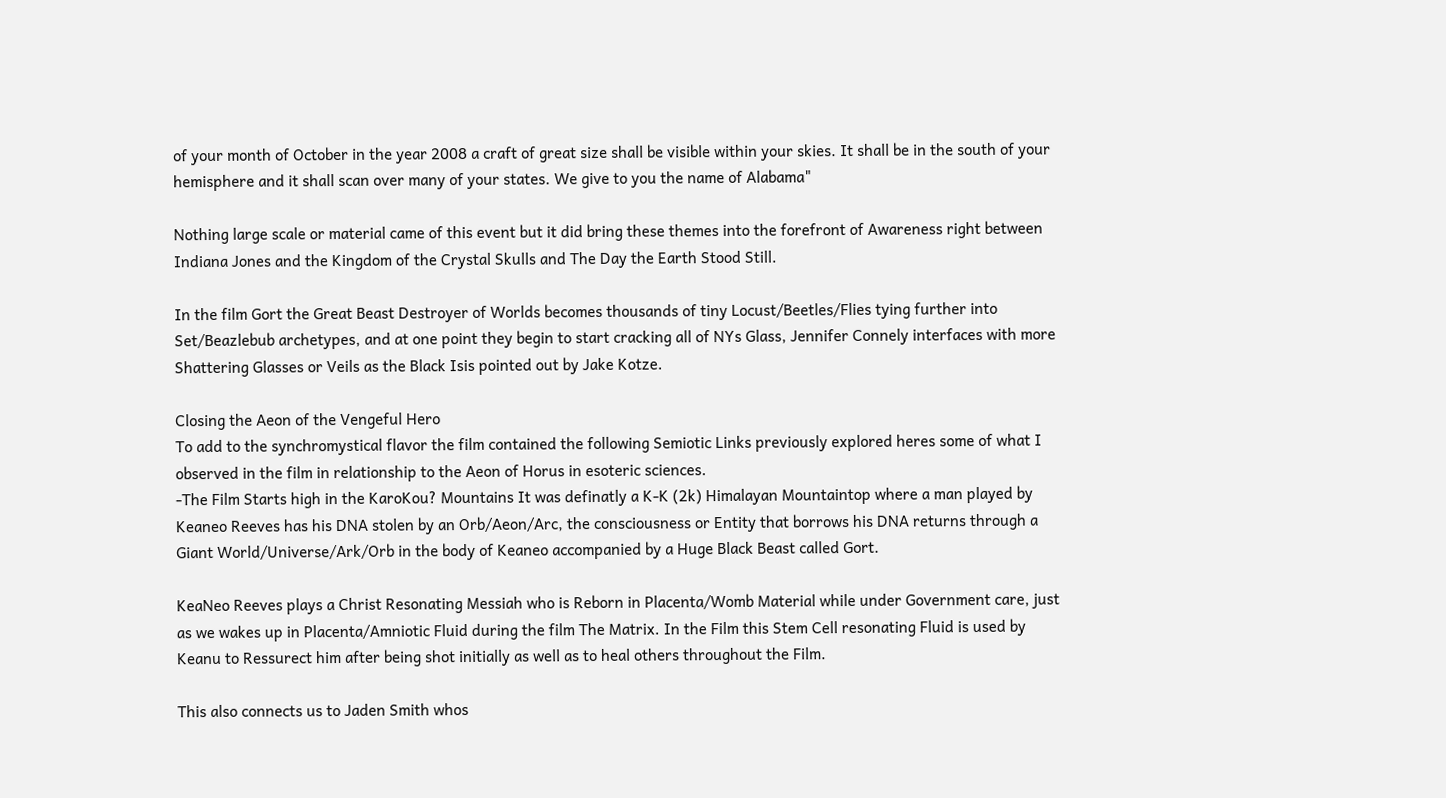of your month of October in the year 2008 a craft of great size shall be visible within your skies. It shall be in the south of your hemisphere and it shall scan over many of your states. We give to you the name of Alabama"

Nothing large scale or material came of this event but it did bring these themes into the forefront of Awareness right between Indiana Jones and the Kingdom of the Crystal Skulls and The Day the Earth Stood Still.

In the film Gort the Great Beast Destroyer of Worlds becomes thousands of tiny Locust/Beetles/Flies tying further into Set/Beazlebub archetypes, and at one point they begin to start cracking all of NYs Glass, Jennifer Connely interfaces with more Shattering Glasses or Veils as the Black Isis pointed out by Jake Kotze.

Closing the Aeon of the Vengeful Hero
To add to the synchromystical flavor the film contained the following Semiotic Links previously explored heres some of what I observed in the film in relationship to the Aeon of Horus in esoteric sciences.
-The Film Starts high in the KaroKou? Mountains It was definatly a K-K (2k) Himalayan Mountaintop where a man played by Keaneo Reeves has his DNA stolen by an Orb/Aeon/Arc, the consciousness or Entity that borrows his DNA returns through a Giant World/Universe/Ark/Orb in the body of Keaneo accompanied by a Huge Black Beast called Gort.

KeaNeo Reeves plays a Christ Resonating Messiah who is Reborn in Placenta/Womb Material while under Government care, just as we wakes up in Placenta/Amniotic Fluid during the film The Matrix. In the Film this Stem Cell resonating Fluid is used by Keanu to Ressurect him after being shot initially as well as to heal others throughout the Film.

This also connects us to Jaden Smith whos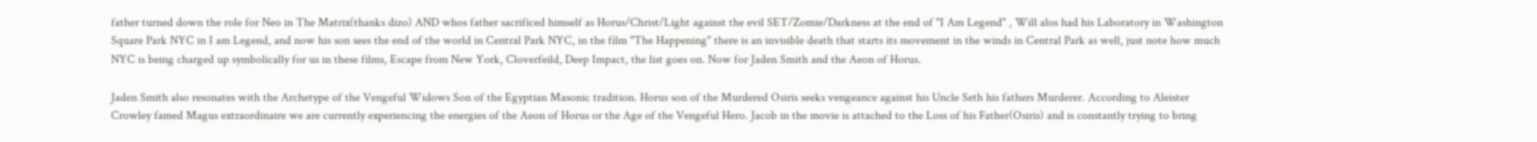father turned down the role for Neo in The Matrix(thanks dizo) AND whos father sacrificed himself as Horus/Christ/Light against the evil SET/Zomie/Darkness at the end of "I Am Legend" , Will alos had his Laboratory in Washington Square Park NYC in I am Legend, and now his son sees the end of the world in Central Park NYC, in the film "The Happening" there is an invisible death that starts its movement in the winds in Central Park as well, just note how much NYC is being charged up symbolically for us in these films, Escape from New York, Cloverfeild, Deep Impact, the list goes on. Now for Jaden Smith and the Aeon of Horus.

Jaden Smith also resonates with the Archetype of the Vengeful Widows Son of the Egyptian Masonic tradition. Horus son of the Murdered Osiris seeks vengeance against his Uncle Seth his fathers Murderer. According to Aleister Crowley famed Magus extraordinaire we are currently experiencing the energies of the Aeon of Horus or the Age of the Vengeful Hero. Jacob in the movie is attached to the Loss of his Father(Osiris) and is constantly trying to bring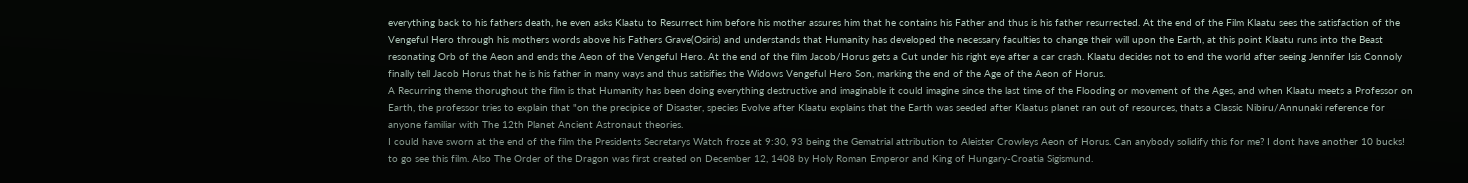everything back to his fathers death, he even asks Klaatu to Resurrect him before his mother assures him that he contains his Father and thus is his father resurrected. At the end of the Film Klaatu sees the satisfaction of the Vengeful Hero through his mothers words above his Fathers Grave(Osiris) and understands that Humanity has developed the necessary faculties to change their will upon the Earth, at this point Klaatu runs into the Beast resonating Orb of the Aeon and ends the Aeon of the Vengeful Hero. At the end of the film Jacob/Horus gets a Cut under his right eye after a car crash. Klaatu decides not to end the world after seeing Jennifer Isis Connoly finally tell Jacob Horus that he is his father in many ways and thus satisifies the Widows Vengeful Hero Son, marking the end of the Age of the Aeon of Horus.
A Recurring theme thorughout the film is that Humanity has been doing everything destructive and imaginable it could imagine since the last time of the Flooding or movement of the Ages, and when Klaatu meets a Professor on Earth, the professor tries to explain that "on the precipice of Disaster, species Evolve after Klaatu explains that the Earth was seeded after Klaatus planet ran out of resources, thats a Classic Nibiru/Annunaki reference for anyone familiar with The 12th Planet Ancient Astronaut theories.
I could have sworn at the end of the film the Presidents Secretarys Watch froze at 9:30, 93 being the Gematrial attribution to Aleister Crowleys Aeon of Horus. Can anybody solidify this for me? I dont have another 10 bucks! to go see this film. Also The Order of the Dragon was first created on December 12, 1408 by Holy Roman Emperor and King of Hungary-Croatia Sigismund.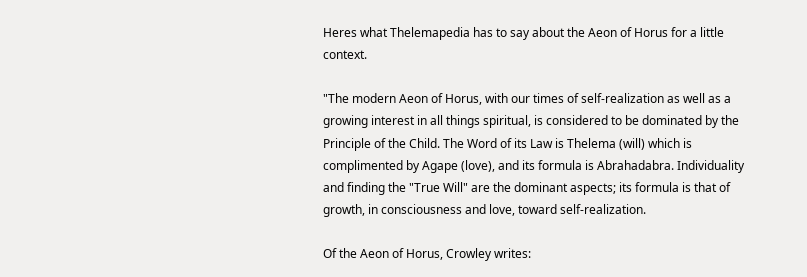Heres what Thelemapedia has to say about the Aeon of Horus for a little context.

"The modern Aeon of Horus, with our times of self-realization as well as a growing interest in all things spiritual, is considered to be dominated by the Principle of the Child. The Word of its Law is Thelema (will) which is complimented by Agape (love), and its formula is Abrahadabra. Individuality and finding the "True Will" are the dominant aspects; its formula is that of growth, in consciousness and love, toward self-realization.

Of the Aeon of Horus, Crowley writes: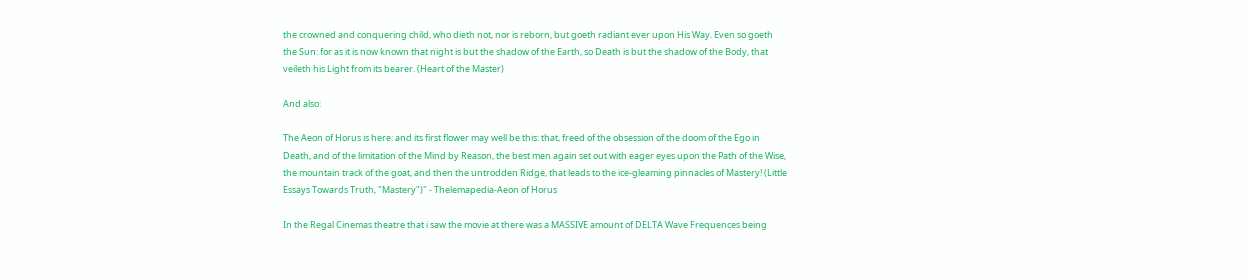the crowned and conquering child, who dieth not, nor is reborn, but goeth radiant ever upon His Way. Even so goeth the Sun: for as it is now known that night is but the shadow of the Earth, so Death is but the shadow of the Body, that veileth his Light from its bearer. (Heart of the Master)

And also:

The Aeon of Horus is here: and its first flower may well be this: that, freed of the obsession of the doom of the Ego in Death, and of the limitation of the Mind by Reason, the best men again set out with eager eyes upon the Path of the Wise, the mountain track of the goat, and then the untrodden Ridge, that leads to the ice-gleaming pinnacles of Mastery! (Little Essays Towards Truth, "Mastery")" - Thelemapedia-Aeon of Horus

In the Regal Cinemas theatre that i saw the movie at there was a MASSIVE amount of DELTA Wave Frequences being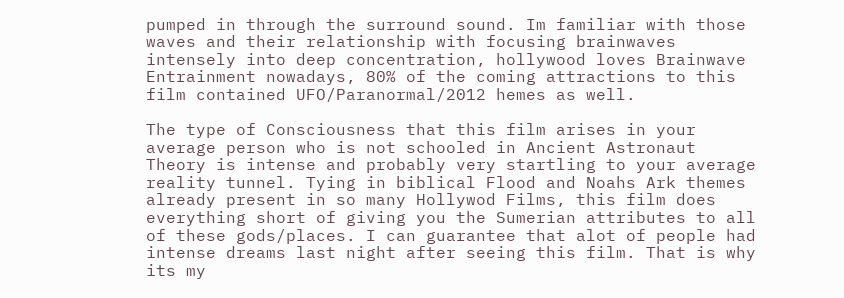pumped in through the surround sound. Im familiar with those waves and their relationship with focusing brainwaves intensely into deep concentration, hollywood loves Brainwave Entrainment nowadays, 80% of the coming attractions to this film contained UFO/Paranormal/2012 hemes as well.

The type of Consciousness that this film arises in your average person who is not schooled in Ancient Astronaut Theory is intense and probably very startling to your average reality tunnel. Tying in biblical Flood and Noahs Ark themes already present in so many Hollywod Films, this film does everything short of giving you the Sumerian attributes to all of these gods/places. I can guarantee that alot of people had intense dreams last night after seeing this film. That is why its my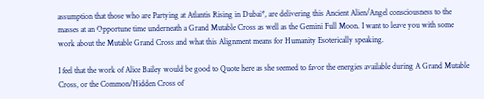assumption that those who are Partying at Atlantis Rising in Dubai*, are delivering this Ancient Alien/Angel consciousness to the masses at an Opportune time underneath a Grand Mutable Cross as well as the Gemini Full Moon. I want to leave you with some work about the Mutable Grand Cross and what this Alignment means for Humanity Esoterically speaking.

I feel that the work of Alice Bailey would be good to Quote here as she seemed to favor the energies available during A Grand Mutable Cross, or the Common/Hidden Cross of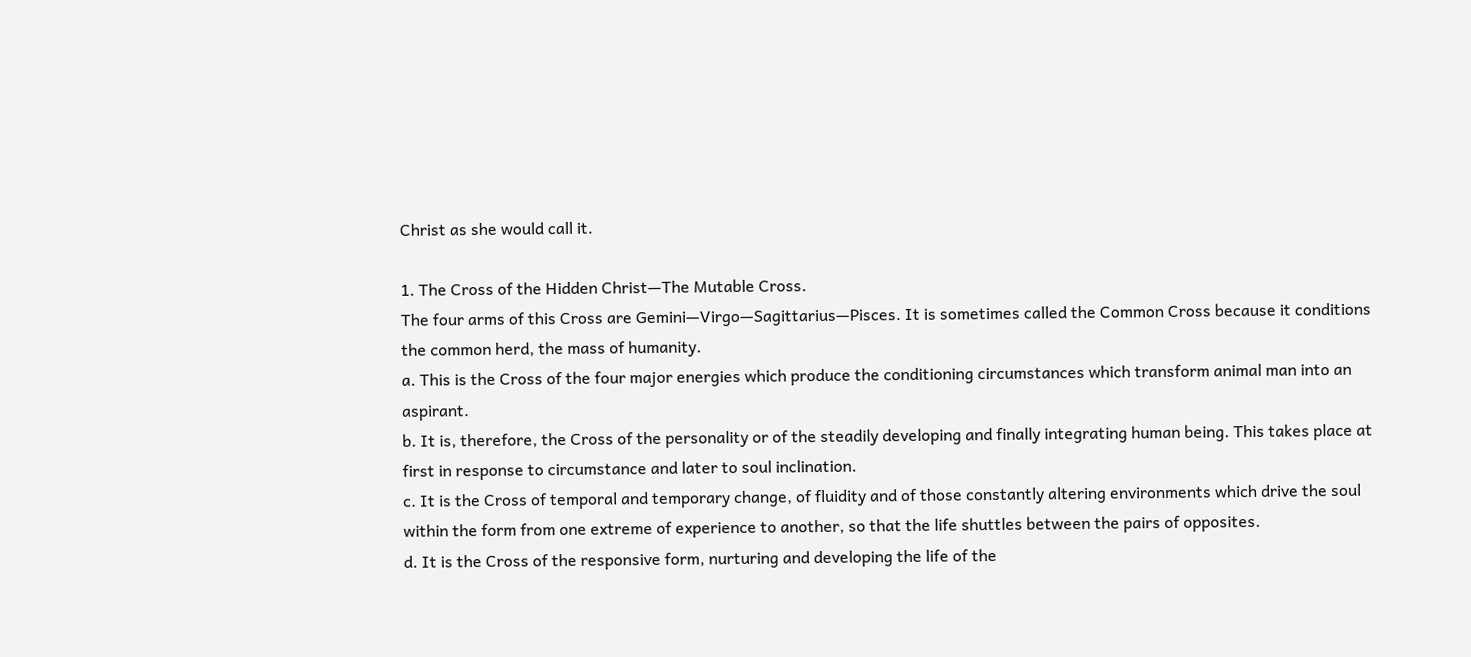Christ as she would call it.

1. The Cross of the Hidden Christ—The Mutable Cross.
The four arms of this Cross are Gemini—Virgo—Sagittarius—Pisces. It is sometimes called the Common Cross because it conditions the common herd, the mass of humanity.
a. This is the Cross of the four major energies which produce the conditioning circumstances which transform animal man into an aspirant.
b. It is, therefore, the Cross of the personality or of the steadily developing and finally integrating human being. This takes place at first in response to circumstance and later to soul inclination.
c. It is the Cross of temporal and temporary change, of fluidity and of those constantly altering environments which drive the soul within the form from one extreme of experience to another, so that the life shuttles between the pairs of opposites.
d. It is the Cross of the responsive form, nurturing and developing the life of the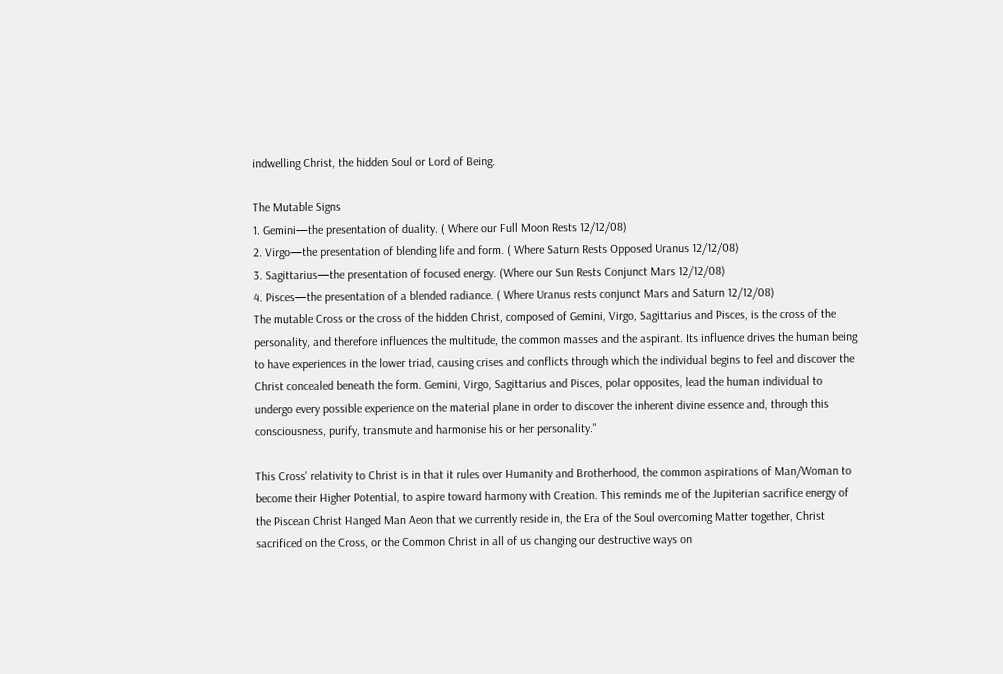indwelling Christ, the hidden Soul or Lord of Being.

The Mutable Signs
1. Gemini—the presentation of duality. ( Where our Full Moon Rests 12/12/08)
2. Virgo—the presentation of blending life and form. ( Where Saturn Rests Opposed Uranus 12/12/08)
3. Sagittarius—the presentation of focused energy. (Where our Sun Rests Conjunct Mars 12/12/08)
4. Pisces—the presentation of a blended radiance. ( Where Uranus rests conjunct Mars and Saturn 12/12/08)
The mutable Cross or the cross of the hidden Christ, composed of Gemini, Virgo, Sagittarius and Pisces, is the cross of the personality, and therefore influences the multitude, the common masses and the aspirant. Its influence drives the human being to have experiences in the lower triad, causing crises and conflicts through which the individual begins to feel and discover the Christ concealed beneath the form. Gemini, Virgo, Sagittarius and Pisces, polar opposites, lead the human individual to undergo every possible experience on the material plane in order to discover the inherent divine essence and, through this consciousness, purify, transmute and harmonise his or her personality."

This Cross' relativity to Christ is in that it rules over Humanity and Brotherhood, the common aspirations of Man/Woman to become their Higher Potential, to aspire toward harmony with Creation. This reminds me of the Jupiterian sacrifice energy of the Piscean Christ Hanged Man Aeon that we currently reside in, the Era of the Soul overcoming Matter together, Christ sacrificed on the Cross, or the Common Christ in all of us changing our destructive ways on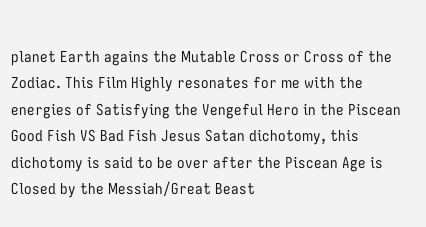planet Earth agains the Mutable Cross or Cross of the Zodiac. This Film Highly resonates for me with the energies of Satisfying the Vengeful Hero in the Piscean Good Fish VS Bad Fish Jesus Satan dichotomy, this dichotomy is said to be over after the Piscean Age is Closed by the Messiah/Great Beast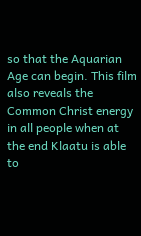so that the Aquarian Age can begin. This film also reveals the Common Christ energy in all people when at the end Klaatu is able to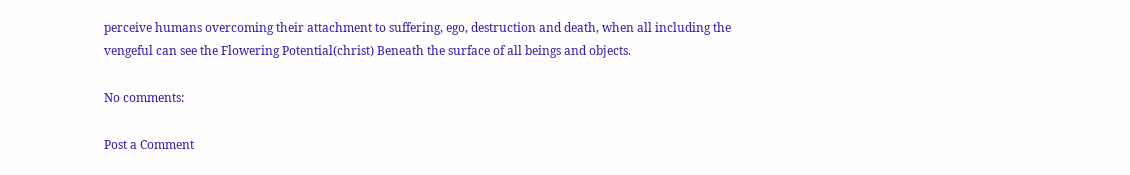perceive humans overcoming their attachment to suffering, ego, destruction and death, when all including the vengeful can see the Flowering Potential(christ) Beneath the surface of all beings and objects.

No comments:

Post a Comment